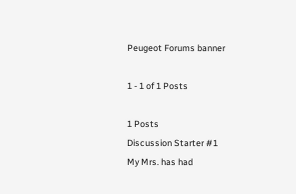Peugeot Forums banner

1 - 1 of 1 Posts

1 Posts
Discussion Starter #1
My Mrs. has had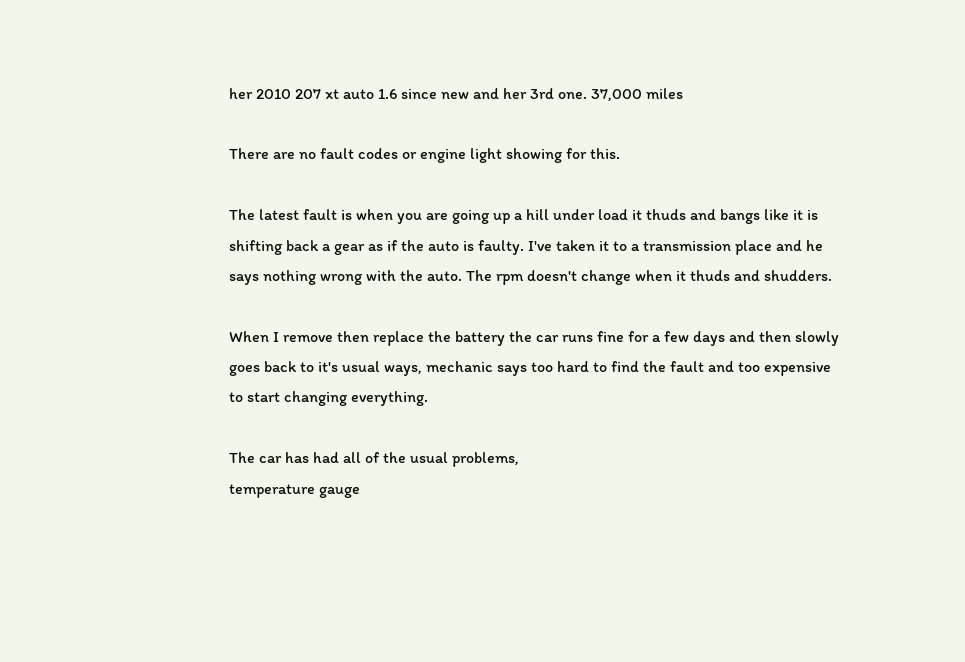her 2010 207 xt auto 1.6 since new and her 3rd one. 37,000 miles

There are no fault codes or engine light showing for this.

The latest fault is when you are going up a hill under load it thuds and bangs like it is shifting back a gear as if the auto is faulty. I've taken it to a transmission place and he says nothing wrong with the auto. The rpm doesn't change when it thuds and shudders.

When I remove then replace the battery the car runs fine for a few days and then slowly goes back to it's usual ways, mechanic says too hard to find the fault and too expensive to start changing everything.

The car has had all of the usual problems,
temperature gauge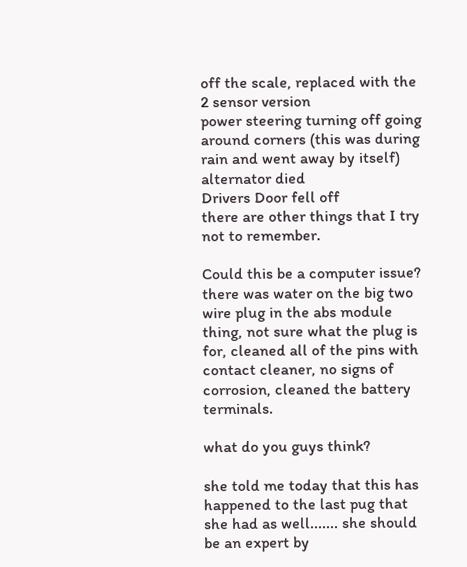off the scale, replaced with the 2 sensor version
power steering turning off going around corners (this was during rain and went away by itself)
alternator died
Drivers Door fell off
there are other things that I try not to remember.

Could this be a computer issue?
there was water on the big two wire plug in the abs module thing, not sure what the plug is for, cleaned all of the pins with contact cleaner, no signs of corrosion, cleaned the battery terminals.

what do you guys think?

she told me today that this has happened to the last pug that she had as well....... she should be an expert by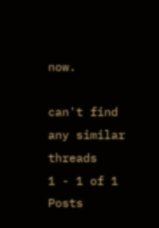now.

can't find any similar threads
1 - 1 of 1 Posts